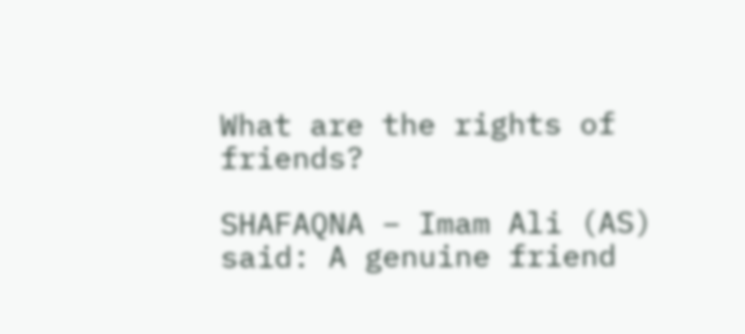What are the rights of friends?

SHAFAQNA – Imam Ali (AS) said: A genuine friend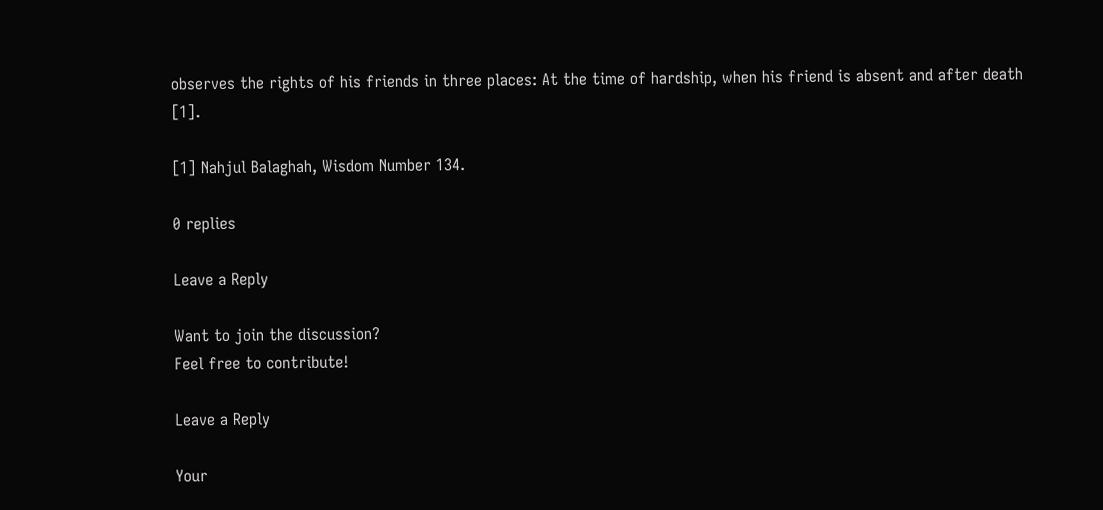observes the rights of his friends in three places: At the time of hardship, when his friend is absent and after death [1].

[1] Nahjul Balaghah, Wisdom Number 134.

0 replies

Leave a Reply

Want to join the discussion?
Feel free to contribute!

Leave a Reply

Your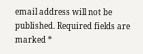email address will not be published. Required fields are marked *